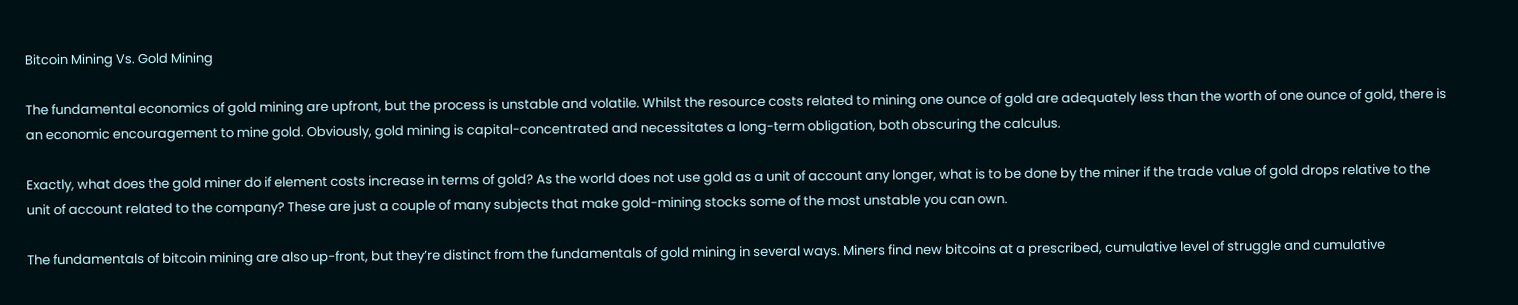Bitcoin Mining Vs. Gold Mining

The fundamental economics of gold mining are upfront, but the process is unstable and volatile. Whilst the resource costs related to mining one ounce of gold are adequately less than the worth of one ounce of gold, there is an economic encouragement to mine gold. Obviously, gold mining is capital-concentrated and necessitates a long-term obligation, both obscuring the calculus.

Exactly, what does the gold miner do if element costs increase in terms of gold? As the world does not use gold as a unit of account any longer, what is to be done by the miner if the trade value of gold drops relative to the unit of account related to the company? These are just a couple of many subjects that make gold-mining stocks some of the most unstable you can own.

The fundamentals of bitcoin mining are also up-front, but they’re distinct from the fundamentals of gold mining in several ways. Miners find new bitcoins at a prescribed, cumulative level of struggle and cumulative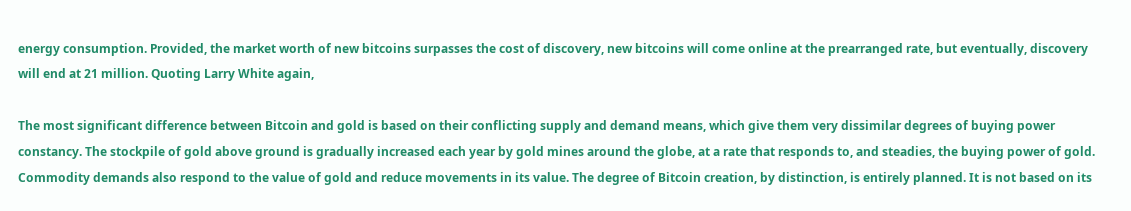energy consumption. Provided, the market worth of new bitcoins surpasses the cost of discovery, new bitcoins will come online at the prearranged rate, but eventually, discovery will end at 21 million. Quoting Larry White again,

The most significant difference between Bitcoin and gold is based on their conflicting supply and demand means, which give them very dissimilar degrees of buying power constancy. The stockpile of gold above ground is gradually increased each year by gold mines around the globe, at a rate that responds to, and steadies, the buying power of gold. Commodity demands also respond to the value of gold and reduce movements in its value. The degree of Bitcoin creation, by distinction, is entirely planned. It is not based on its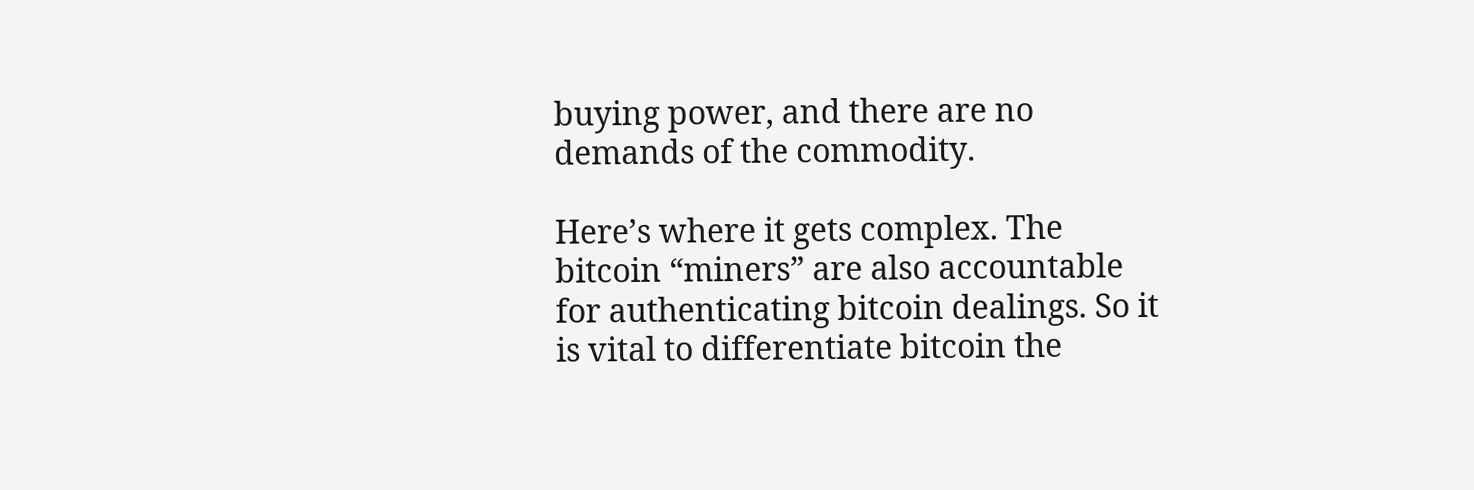buying power, and there are no demands of the commodity.

Here’s where it gets complex. The bitcoin “miners” are also accountable for authenticating bitcoin dealings. So it is vital to differentiate bitcoin the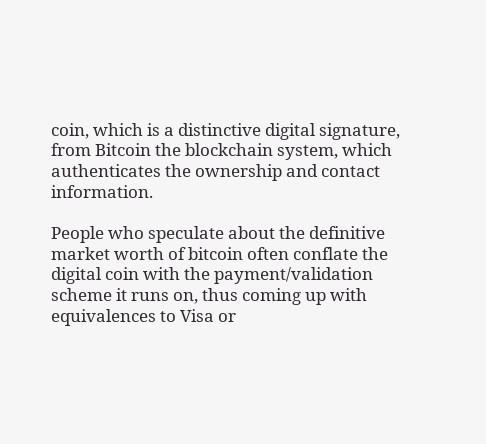coin, which is a distinctive digital signature, from Bitcoin the blockchain system, which authenticates the ownership and contact information.

People who speculate about the definitive market worth of bitcoin often conflate the digital coin with the payment/validation scheme it runs on, thus coming up with equivalences to Visa or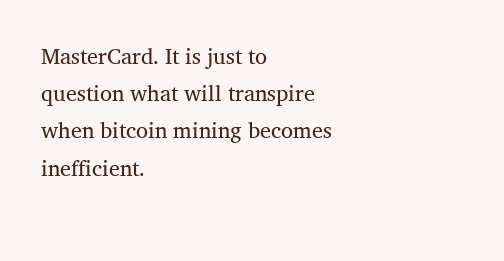MasterCard. It is just to question what will transpire when bitcoin mining becomes inefficient.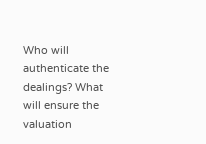Who will authenticate the dealings? What will ensure the valuation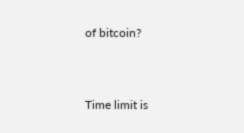of bitcoin?


Time limit is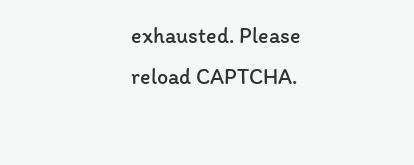exhausted. Please reload CAPTCHA.